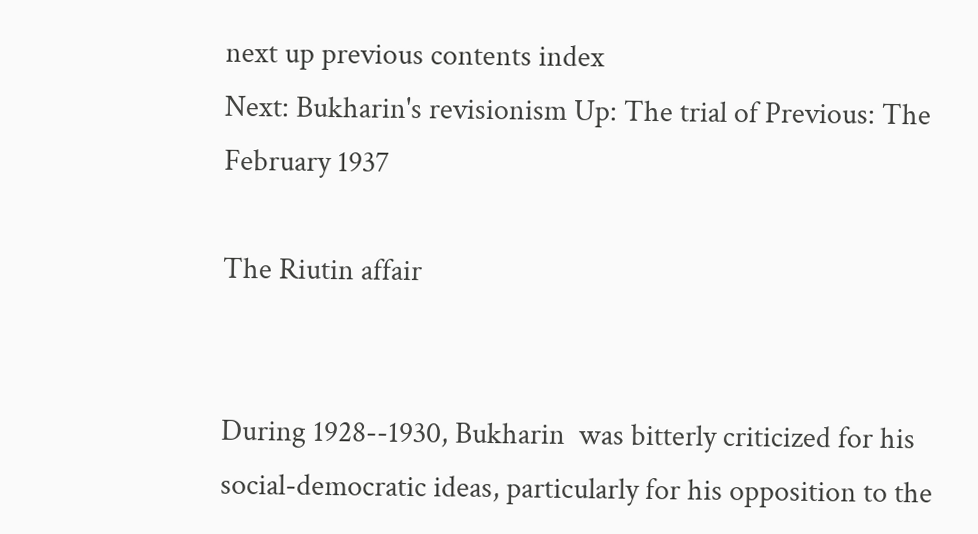next up previous contents index
Next: Bukharin's revisionism Up: The trial of Previous: The February 1937

The Riutin affair


During 1928--1930, Bukharin  was bitterly criticized for his social-democratic ideas, particularly for his opposition to the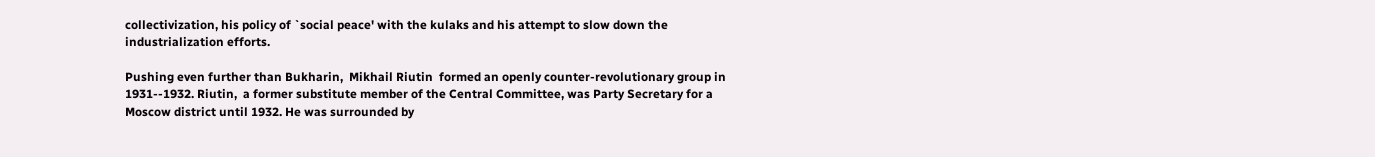collectivization, his policy of `social peace' with the kulaks and his attempt to slow down the industrialization efforts.

Pushing even further than Bukharin,  Mikhail Riutin  formed an openly counter-revolutionary group in 1931--1932. Riutin,  a former substitute member of the Central Committee, was Party Secretary for a Moscow district until 1932. He was surrounded by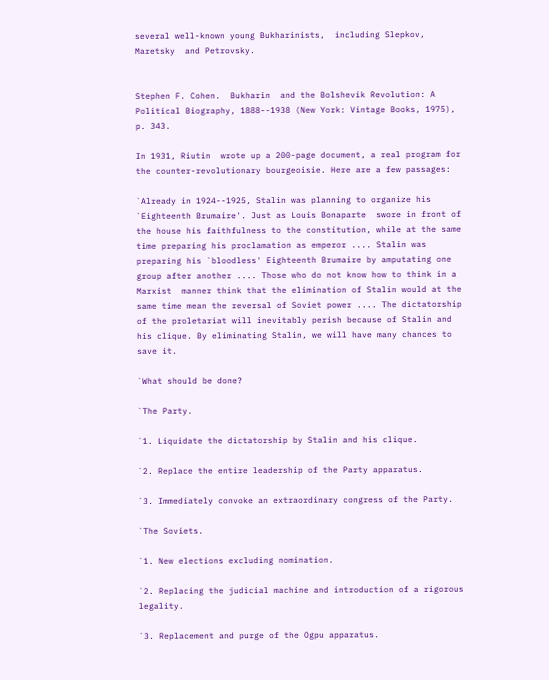several well-known young Bukharinists,  including Slepkov,  Maretsky  and Petrovsky.


Stephen F. Cohen.  Bukharin  and the Bolshevik Revolution: A Political Biography, 1888--1938 (New York: Vintage Books, 1975), p. 343.

In 1931, Riutin  wrote up a 200-page document, a real program for the counter-revolutionary bourgeoisie. Here are a few passages:

`Already in 1924--1925, Stalin was planning to organize his `Eighteenth Brumaire'. Just as Louis Bonaparte  swore in front of the house his faithfulness to the constitution, while at the same time preparing his proclamation as emperor .... Stalin was preparing his `bloodless' Eighteenth Brumaire by amputating one group after another .... Those who do not know how to think in a Marxist  manner think that the elimination of Stalin would at the same time mean the reversal of Soviet power .... The dictatorship of the proletariat will inevitably perish because of Stalin and his clique. By eliminating Stalin, we will have many chances to save it.

`What should be done?

`The Party.

`1. Liquidate the dictatorship by Stalin and his clique.

`2. Replace the entire leadership of the Party apparatus.

`3. Immediately convoke an extraordinary congress of the Party.

`The Soviets.

`1. New elections excluding nomination.

`2. Replacing the judicial machine and introduction of a rigorous legality.

`3. Replacement and purge of the Ogpu apparatus.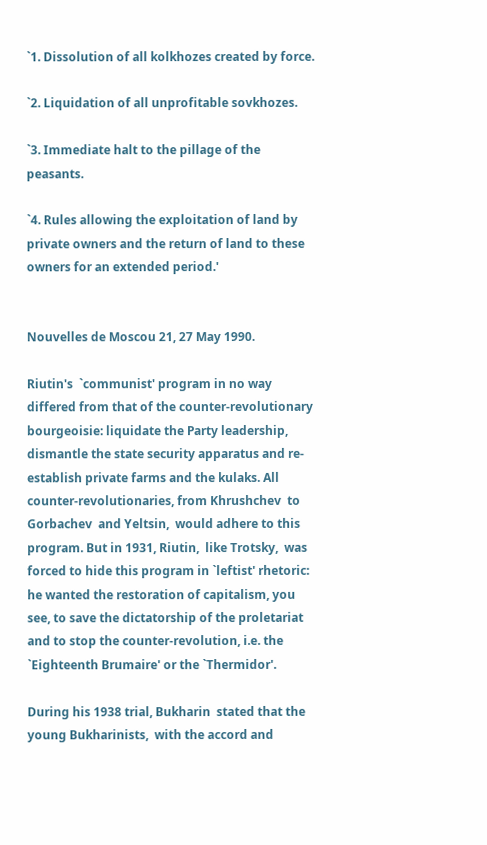`1. Dissolution of all kolkhozes created by force.

`2. Liquidation of all unprofitable sovkhozes.

`3. Immediate halt to the pillage of the peasants.

`4. Rules allowing the exploitation of land by private owners and the return of land to these owners for an extended period.'


Nouvelles de Moscou 21, 27 May 1990.

Riutin's  `communist' program in no way differed from that of the counter-revolutionary bourgeoisie: liquidate the Party leadership, dismantle the state security apparatus and re-establish private farms and the kulaks. All counter-revolutionaries, from Khrushchev  to Gorbachev  and Yeltsin,  would adhere to this program. But in 1931, Riutin,  like Trotsky,  was forced to hide this program in `leftist' rhetoric: he wanted the restoration of capitalism, you see, to save the dictatorship of the proletariat and to stop the counter-revolution, i.e. the `Eighteenth Brumaire' or the `Thermidor'.

During his 1938 trial, Bukharin  stated that the young Bukharinists,  with the accord and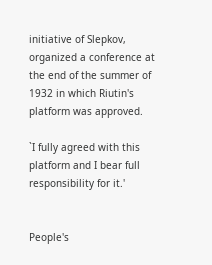initiative of Slepkov,  organized a conference at the end of the summer of 1932 in which Riutin's  platform was approved.

`I fully agreed with this platform and I bear full responsibility for it.'


People's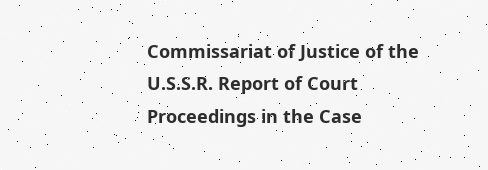Commissariat of Justice of the U.S.S.R. Report of Court Proceedings in the Case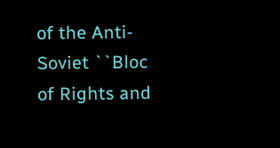of the Anti-Soviet ``Bloc of Rights and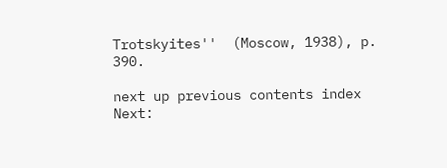Trotskyites''  (Moscow, 1938), p. 390.

next up previous contents index
Next: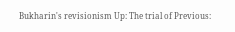Bukharin's revisionism Up: The trial of Previous: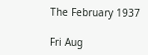The February 1937

Fri Aug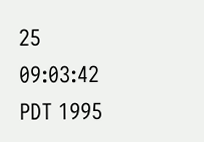25 09:03:42 PDT 1995